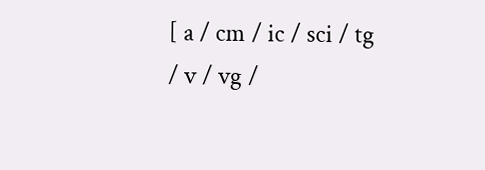[ a / cm / ic / sci / tg / v / vg /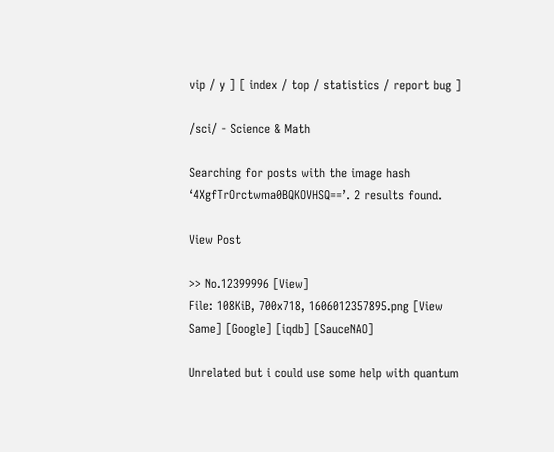vip / y ] [ index / top / statistics / report bug ]

/sci/ - Science & Math

Searching for posts with the image hash ‘4XgfTrOrctwma0BQKOVHSQ==’. 2 results found.

View Post

>> No.12399996 [View]
File: 108KiB, 700x718, 1606012357895.png [View Same] [Google] [iqdb] [SauceNAO]

Unrelated but i could use some help with quantum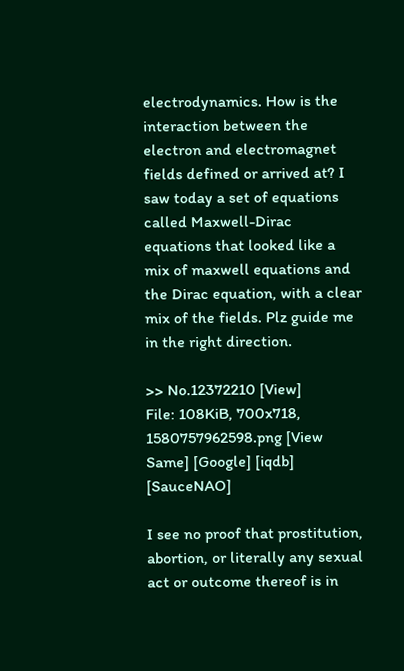electrodynamics. How is the interaction between the electron and electromagnet fields defined or arrived at? I saw today a set of equations called Maxwell-Dirac equations that looked like a mix of maxwell equations and the Dirac equation, with a clear mix of the fields. Plz guide me in the right direction.

>> No.12372210 [View]
File: 108KiB, 700x718, 1580757962598.png [View Same] [Google] [iqdb] [SauceNAO]

I see no proof that prostitution, abortion, or literally any sexual act or outcome thereof is in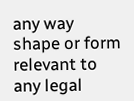any way shape or form relevant to any legal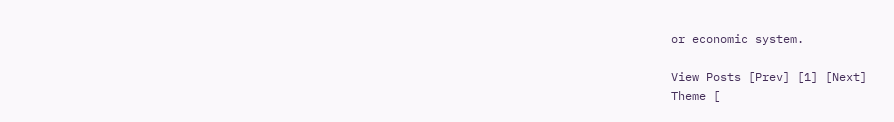or economic system.

View Posts [Prev] [1] [Next]
Theme [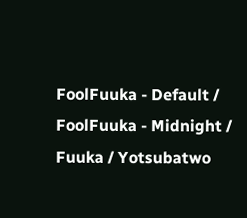FoolFuuka - Default / FoolFuuka - Midnight / Fuuka / Yotsubatwo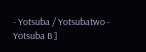- Yotsuba / Yotsubatwo - Yotsuba B ]